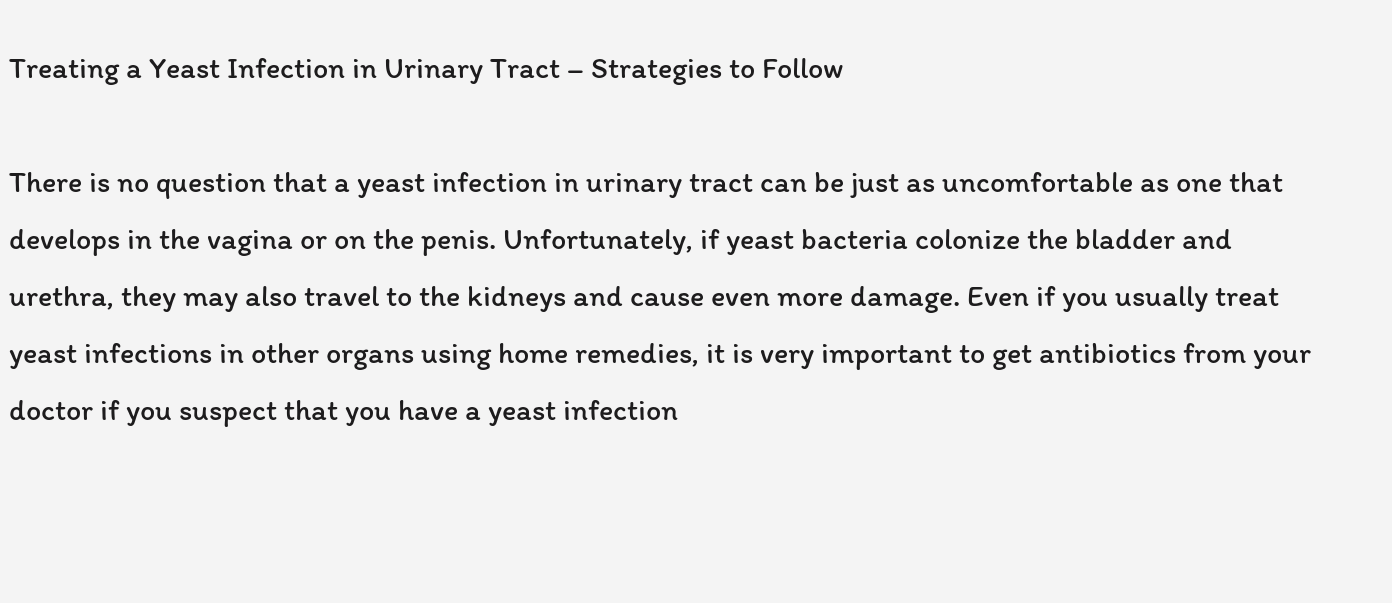Treating a Yeast Infection in Urinary Tract – Strategies to Follow

There is no question that a yeast infection in urinary tract can be just as uncomfortable as one that develops in the vagina or on the penis. Unfortunately, if yeast bacteria colonize the bladder and urethra, they may also travel to the kidneys and cause even more damage. Even if you usually treat yeast infections in other organs using home remedies, it is very important to get antibiotics from your doctor if you suspect that you have a yeast infection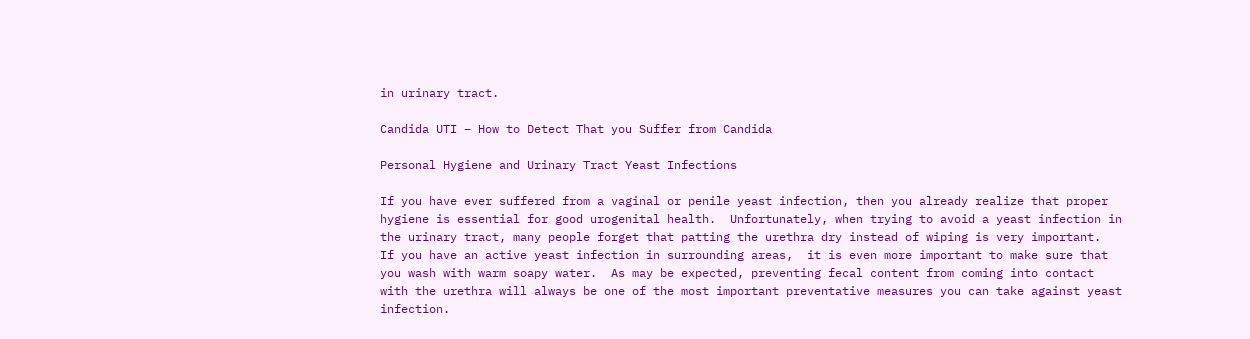in urinary tract.

Candida UTI – How to Detect That you Suffer from Candida

Personal Hygiene and Urinary Tract Yeast Infections

If you have ever suffered from a vaginal or penile yeast infection, then you already realize that proper hygiene is essential for good urogenital health.  Unfortunately, when trying to avoid a yeast infection in the urinary tract, many people forget that patting the urethra dry instead of wiping is very important.  If you have an active yeast infection in surrounding areas,  it is even more important to make sure that you wash with warm soapy water.  As may be expected, preventing fecal content from coming into contact with the urethra will always be one of the most important preventative measures you can take against yeast infection.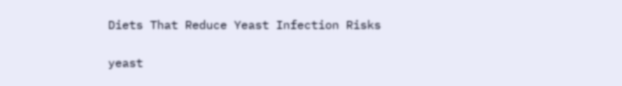Diets That Reduce Yeast Infection Risks

yeast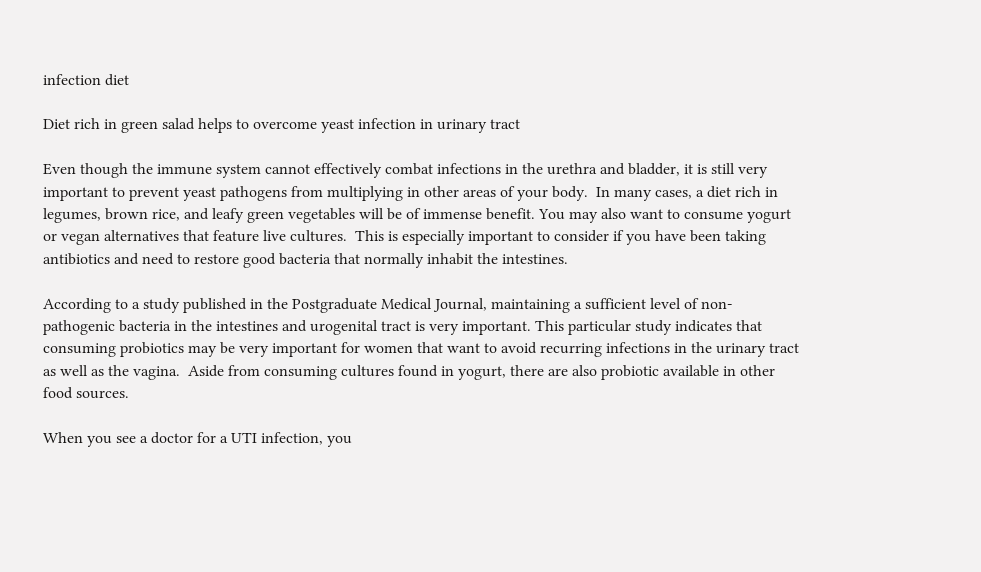infection diet

Diet rich in green salad helps to overcome yeast infection in urinary tract

Even though the immune system cannot effectively combat infections in the urethra and bladder, it is still very important to prevent yeast pathogens from multiplying in other areas of your body.  In many cases, a diet rich in legumes, brown rice, and leafy green vegetables will be of immense benefit. You may also want to consume yogurt or vegan alternatives that feature live cultures.  This is especially important to consider if you have been taking antibiotics and need to restore good bacteria that normally inhabit the intestines.

According to a study published in the Postgraduate Medical Journal, maintaining a sufficient level of non-pathogenic bacteria in the intestines and urogenital tract is very important. This particular study indicates that consuming probiotics may be very important for women that want to avoid recurring infections in the urinary tract as well as the vagina.  Aside from consuming cultures found in yogurt, there are also probiotic available in other food sources.

When you see a doctor for a UTI infection, you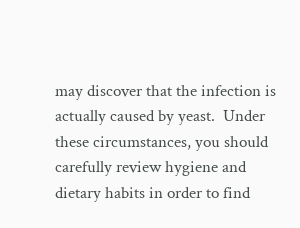may discover that the infection is actually caused by yeast.  Under these circumstances, you should carefully review hygiene and dietary habits in order to find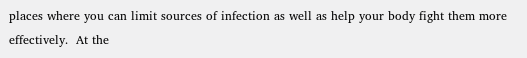places where you can limit sources of infection as well as help your body fight them more effectively.  At the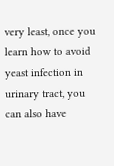very least, once you learn how to avoid yeast infection in urinary tract, you can also have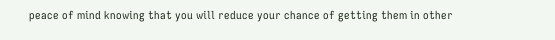peace of mind knowing that you will reduce your chance of getting them in other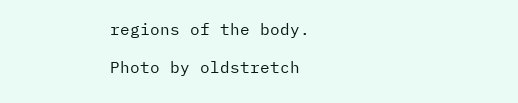regions of the body.

Photo by oldstretch